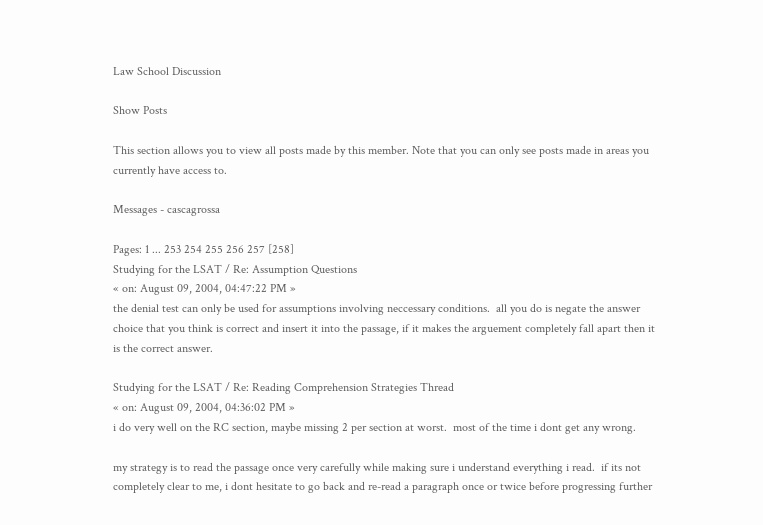Law School Discussion

Show Posts

This section allows you to view all posts made by this member. Note that you can only see posts made in areas you currently have access to.

Messages - cascagrossa

Pages: 1 ... 253 254 255 256 257 [258]
Studying for the LSAT / Re: Assumption Questions
« on: August 09, 2004, 04:47:22 PM »
the denial test can only be used for assumptions involving neccessary conditions.  all you do is negate the answer choice that you think is correct and insert it into the passage, if it makes the arguement completely fall apart then it is the correct answer.

Studying for the LSAT / Re: Reading Comprehension Strategies Thread
« on: August 09, 2004, 04:36:02 PM »
i do very well on the RC section, maybe missing 2 per section at worst.  most of the time i dont get any wrong.

my strategy is to read the passage once very carefully while making sure i understand everything i read.  if its not completely clear to me, i dont hesitate to go back and re-read a paragraph once or twice before progressing further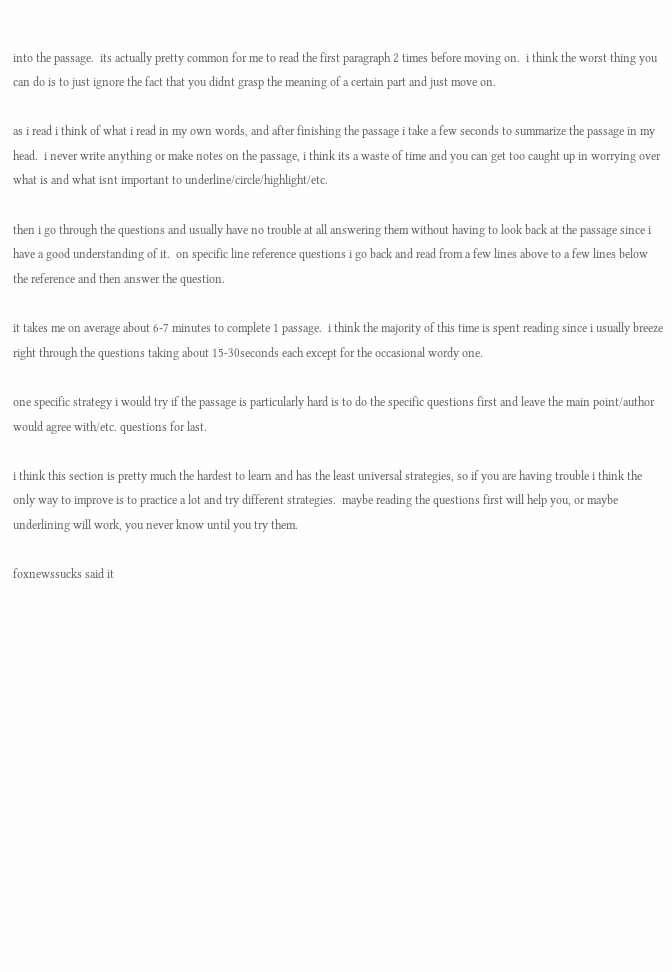into the passage.  its actually pretty common for me to read the first paragraph 2 times before moving on.  i think the worst thing you can do is to just ignore the fact that you didnt grasp the meaning of a certain part and just move on.

as i read i think of what i read in my own words, and after finishing the passage i take a few seconds to summarize the passage in my head.  i never write anything or make notes on the passage, i think its a waste of time and you can get too caught up in worrying over what is and what isnt important to underline/circle/highlight/etc.

then i go through the questions and usually have no trouble at all answering them without having to look back at the passage since i have a good understanding of it.  on specific line reference questions i go back and read from a few lines above to a few lines below the reference and then answer the question.

it takes me on average about 6-7 minutes to complete 1 passage.  i think the majority of this time is spent reading since i usually breeze right through the questions taking about 15-30seconds each except for the occasional wordy one.

one specific strategy i would try if the passage is particularly hard is to do the specific questions first and leave the main point/author would agree with/etc. questions for last.

i think this section is pretty much the hardest to learn and has the least universal strategies, so if you are having trouble i think the only way to improve is to practice a lot and try different strategies.  maybe reading the questions first will help you, or maybe underlining will work, you never know until you try them.

foxnewssucks said it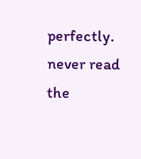perfectly.  never read the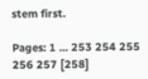stem first.

Pages: 1 ... 253 254 255 256 257 [258]